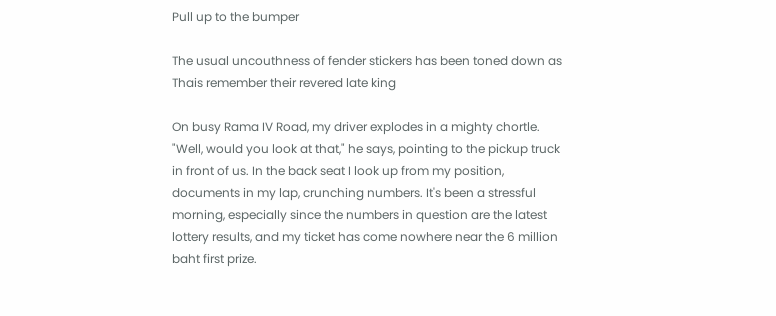Pull up to the bumper

The usual uncouthness of fender stickers has been toned down as Thais remember their revered late king

On busy Rama IV Road, my driver explodes in a mighty chortle. "Well, would you look at that," he says, pointing to the pickup truck in front of us. In the back seat I look up from my position, documents in my lap, crunching numbers. It's been a stressful morning, especially since the numbers in question are the latest lottery results, and my ticket has come nowhere near the 6 million baht first prize.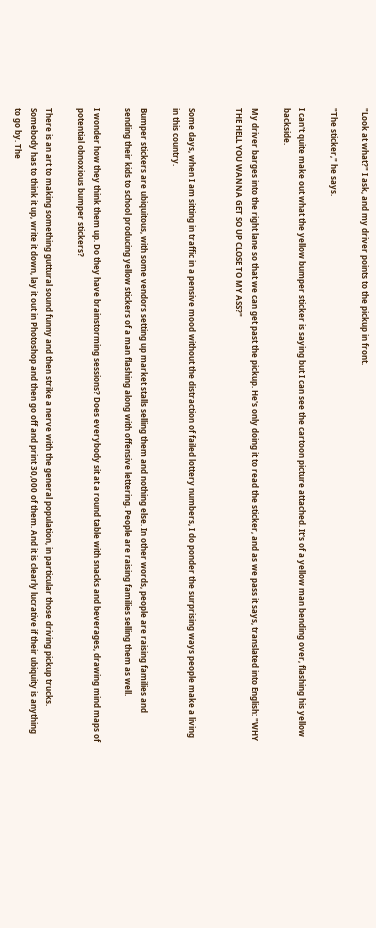"Look at what?" I ask, and my driver points to the pickup in front.

"The sticker," he says.

I can't quite make out what the yellow bumper sticker is saying but I can see the cartoon picture attached. It's of a yellow man bending over, flashing his yellow backside.

My driver barges into the right lane so that we can get past the pickup. He's only doing it to read the sticker, and as we pass it says, translated into English: "WHY THE HELL YOU WANNA GET SO UP CLOSE TO MY ASS?"


Some days, when I am sitting in traffic in a pensive mood without the distraction of failed lottery numbers, I do ponder the surprising ways people make a living in this country.

Bumper stickers are ubiquitous, with some vendors setting up market stalls selling them and nothing else. In other words, people are raising families and sending their kids to school producing yellow stickers of a man flashing along with offensive lettering. People are raising families selling them as well.

I wonder how they think them up. Do they have brainstorming sessions? Does everybody sit at a round table with snacks and beverages, drawing mind maps of potential obnoxious bumper stickers?

There is an art to making something guttural sound funny and then strike a nerve with the general population, in particular those driving pickup trucks. Somebody has to think it up, write it down, lay it out in Photoshop and then go off and print 30,000 of them. And it is clearly lucrative if their ubiquity is anything to go by. The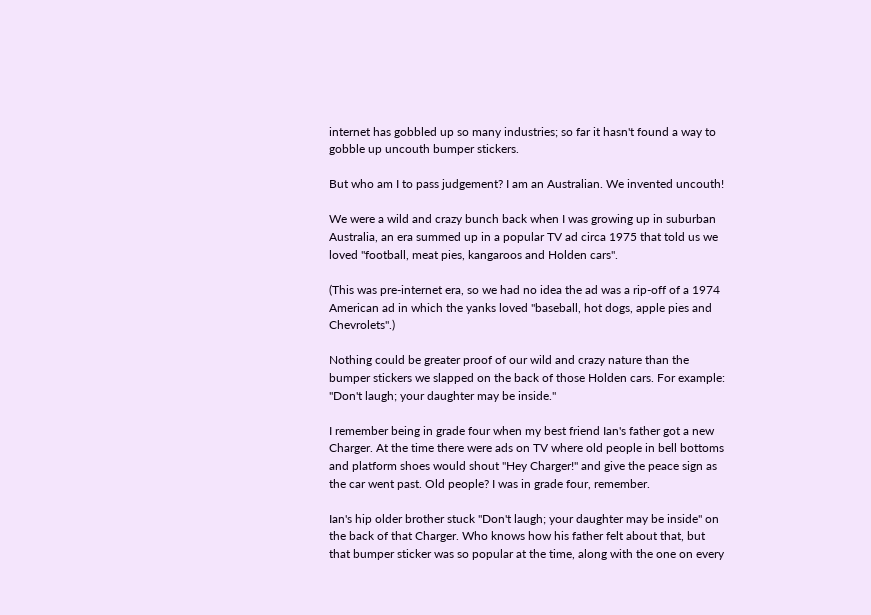internet has gobbled up so many industries; so far it hasn't found a way to gobble up uncouth bumper stickers.

But who am I to pass judgement? I am an Australian. We invented uncouth!

We were a wild and crazy bunch back when I was growing up in suburban Australia, an era summed up in a popular TV ad circa 1975 that told us we loved "football, meat pies, kangaroos and Holden cars".

(This was pre-internet era, so we had no idea the ad was a rip-off of a 1974 American ad in which the yanks loved "baseball, hot dogs, apple pies and Chevrolets".)

Nothing could be greater proof of our wild and crazy nature than the bumper stickers we slapped on the back of those Holden cars. For example: "Don't laugh; your daughter may be inside."

I remember being in grade four when my best friend Ian's father got a new Charger. At the time there were ads on TV where old people in bell bottoms and platform shoes would shout "Hey Charger!" and give the peace sign as the car went past. Old people? I was in grade four, remember.

Ian's hip older brother stuck "Don't laugh; your daughter may be inside" on the back of that Charger. Who knows how his father felt about that, but that bumper sticker was so popular at the time, along with the one on every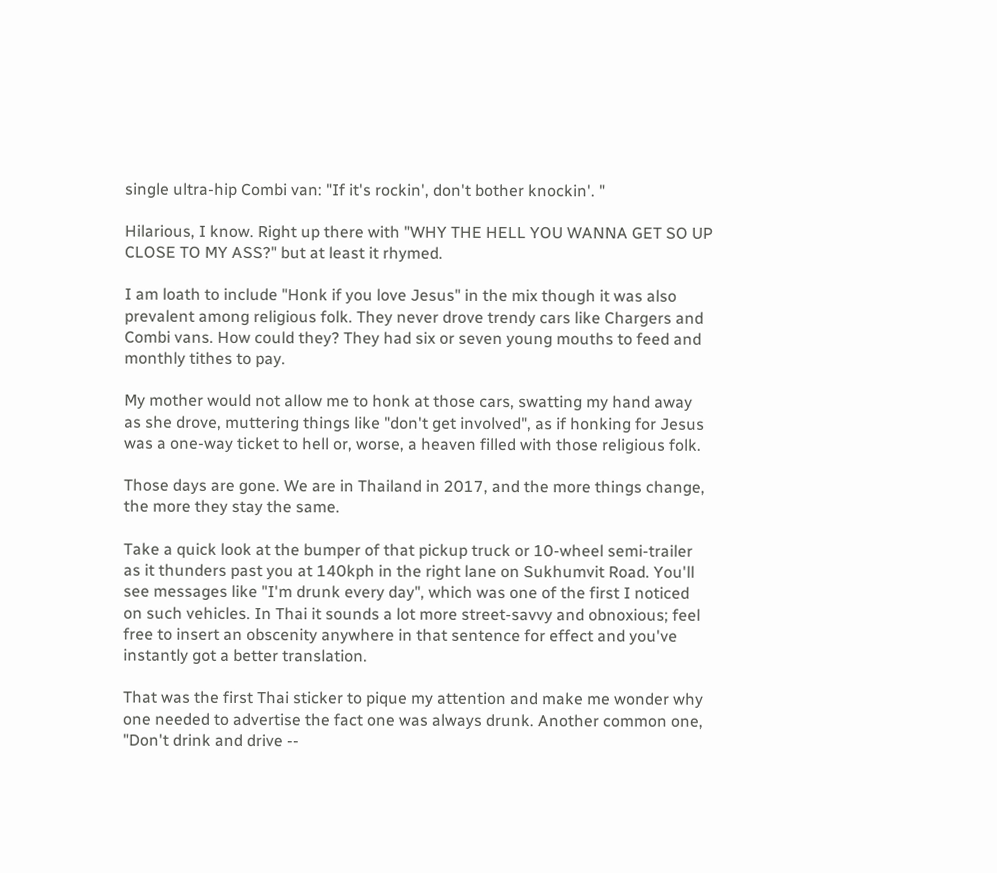single ultra-hip Combi van: "If it's rockin', don't bother knockin'. "

Hilarious, I know. Right up there with "WHY THE HELL YOU WANNA GET SO UP CLOSE TO MY ASS?" but at least it rhymed.

I am loath to include "Honk if you love Jesus" in the mix though it was also prevalent among religious folk. They never drove trendy cars like Chargers and Combi vans. How could they? They had six or seven young mouths to feed and monthly tithes to pay.

My mother would not allow me to honk at those cars, swatting my hand away as she drove, muttering things like "don't get involved", as if honking for Jesus was a one-way ticket to hell or, worse, a heaven filled with those religious folk.

Those days are gone. We are in Thailand in 2017, and the more things change, the more they stay the same.

Take a quick look at the bumper of that pickup truck or 10-wheel semi-trailer as it thunders past you at 140kph in the right lane on Sukhumvit Road. You'll see messages like "I'm drunk every day", which was one of the first I noticed on such vehicles. In Thai it sounds a lot more street-savvy and obnoxious; feel free to insert an obscenity anywhere in that sentence for effect and you've instantly got a better translation.

That was the first Thai sticker to pique my attention and make me wonder why one needed to advertise the fact one was always drunk. Another common one, "Don't drink and drive --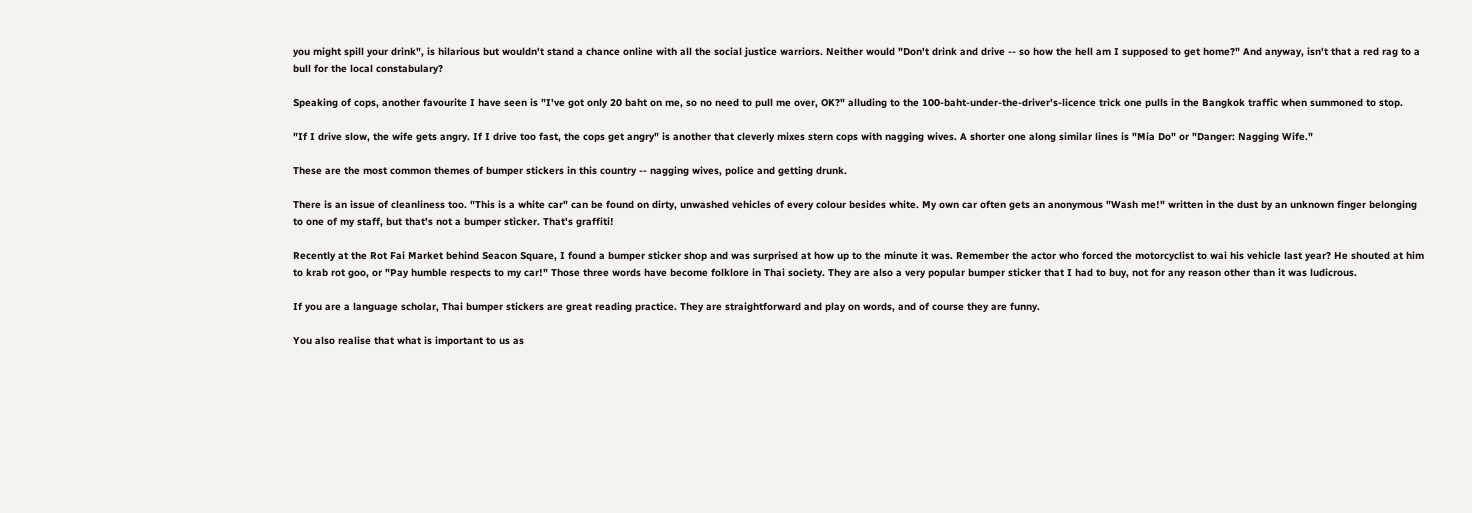you might spill your drink", is hilarious but wouldn't stand a chance online with all the social justice warriors. Neither would "Don't drink and drive -- so how the hell am I supposed to get home?" And anyway, isn't that a red rag to a bull for the local constabulary?

Speaking of cops, another favourite I have seen is "I've got only 20 baht on me, so no need to pull me over, OK?" alluding to the 100-baht-under-the-driver's-licence trick one pulls in the Bangkok traffic when summoned to stop.

"If I drive slow, the wife gets angry. If I drive too fast, the cops get angry" is another that cleverly mixes stern cops with nagging wives. A shorter one along similar lines is "Mia Do" or "Danger: Nagging Wife."

These are the most common themes of bumper stickers in this country -- nagging wives, police and getting drunk.

There is an issue of cleanliness too. "This is a white car" can be found on dirty, unwashed vehicles of every colour besides white. My own car often gets an anonymous "Wash me!" written in the dust by an unknown finger belonging to one of my staff, but that's not a bumper sticker. That's graffiti!

Recently at the Rot Fai Market behind Seacon Square, I found a bumper sticker shop and was surprised at how up to the minute it was. Remember the actor who forced the motorcyclist to wai his vehicle last year? He shouted at him to krab rot goo, or "Pay humble respects to my car!" Those three words have become folklore in Thai society. They are also a very popular bumper sticker that I had to buy, not for any reason other than it was ludicrous.

If you are a language scholar, Thai bumper stickers are great reading practice. They are straightforward and play on words, and of course they are funny.

You also realise that what is important to us as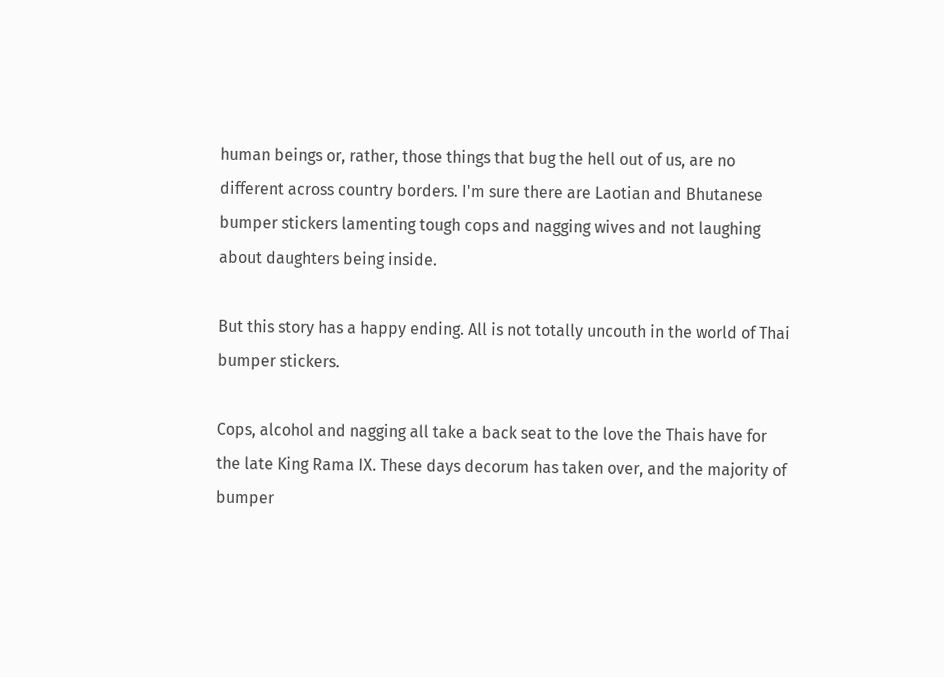human beings or, rather, those things that bug the hell out of us, are no different across country borders. I'm sure there are Laotian and Bhutanese bumper stickers lamenting tough cops and nagging wives and not laughing about daughters being inside.

But this story has a happy ending. All is not totally uncouth in the world of Thai bumper stickers.

Cops, alcohol and nagging all take a back seat to the love the Thais have for the late King Rama IX. These days decorum has taken over, and the majority of bumper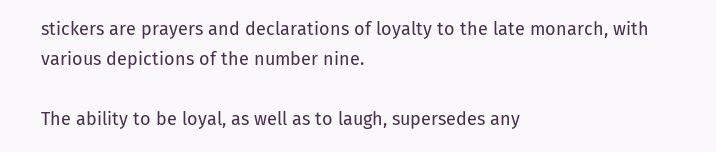stickers are prayers and declarations of loyalty to the late monarch, with various depictions of the number nine.

The ability to be loyal, as well as to laugh, supersedes any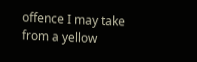offence I may take from a yellow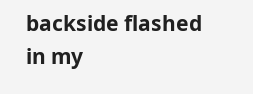backside flashed in my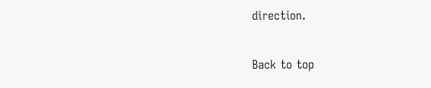direction.

Back to top